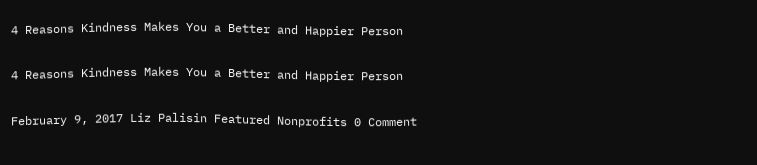4 Reasons Kindness Makes You a Better and Happier Person

4 Reasons Kindness Makes You a Better and Happier Person

February 9, 2017 Liz Palisin Featured Nonprofits 0 Comment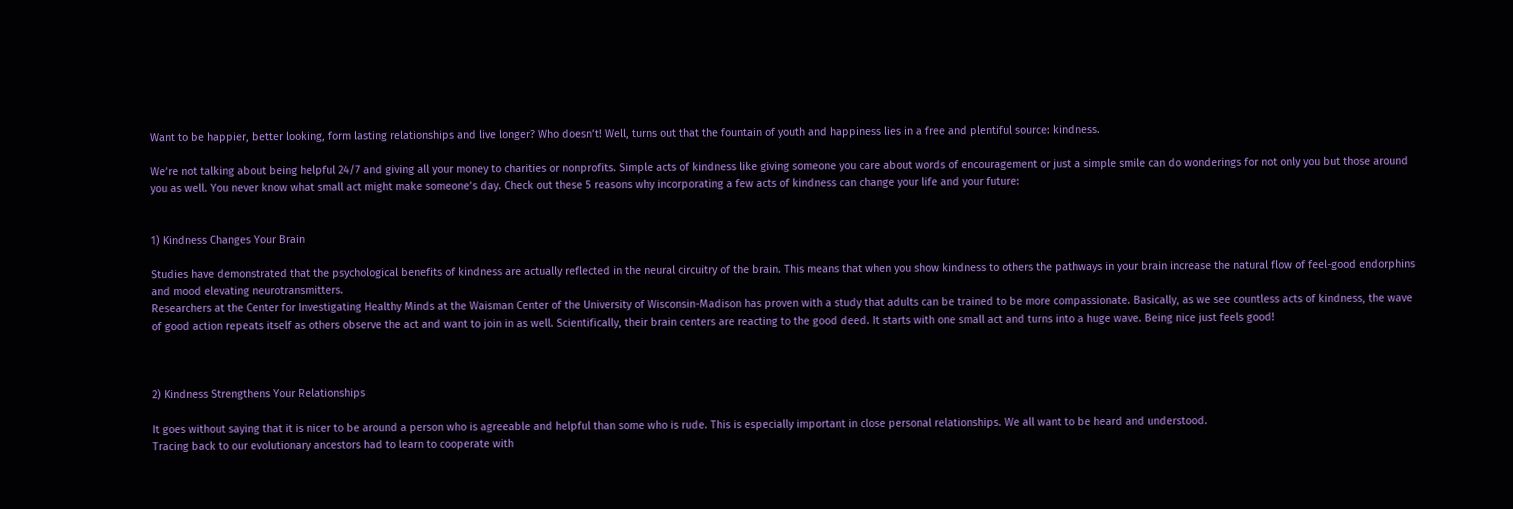Want to be happier, better looking, form lasting relationships and live longer? Who doesn’t! Well, turns out that the fountain of youth and happiness lies in a free and plentiful source: kindness.

We’re not talking about being helpful 24/7 and giving all your money to charities or nonprofits. Simple acts of kindness like giving someone you care about words of encouragement or just a simple smile can do wonderings for not only you but those around you as well. You never know what small act might make someone’s day. Check out these 5 reasons why incorporating a few acts of kindness can change your life and your future:


1) Kindness Changes Your Brain

Studies have demonstrated that the psychological benefits of kindness are actually reflected in the neural circuitry of the brain. This means that when you show kindness to others the pathways in your brain increase the natural flow of feel-good endorphins and mood elevating neurotransmitters.
Researchers at the Center for Investigating Healthy Minds at the Waisman Center of the University of Wisconsin-Madison has proven with a study that adults can be trained to be more compassionate. Basically, as we see countless acts of kindness, the wave of good action repeats itself as others observe the act and want to join in as well. Scientifically, their brain centers are reacting to the good deed. It starts with one small act and turns into a huge wave. Being nice just feels good!



2) Kindness Strengthens Your Relationships

It goes without saying that it is nicer to be around a person who is agreeable and helpful than some who is rude. This is especially important in close personal relationships. We all want to be heard and understood.
Tracing back to our evolutionary ancestors had to learn to cooperate with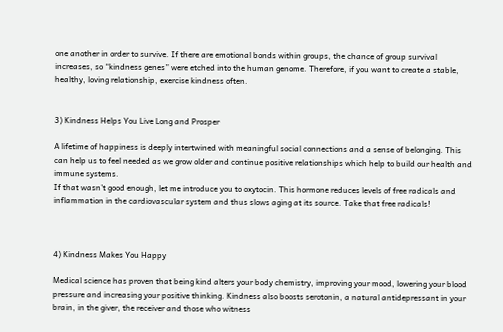one another in order to survive. If there are emotional bonds within groups, the chance of group survival increases, so “kindness genes” were etched into the human genome. Therefore, if you want to create a stable, healthy, loving relationship, exercise kindness often.


3) Kindness Helps You Live Long and Prosper

A lifetime of happiness is deeply intertwined with meaningful social connections and a sense of belonging. This can help us to feel needed as we grow older and continue positive relationships which help to build our health and immune systems.
If that wasn’t good enough, let me introduce you to oxytocin. This hormone reduces levels of free radicals and inflammation in the cardiovascular system and thus slows aging at its source. Take that free radicals!



4) Kindness Makes You Happy

Medical science has proven that being kind alters your body chemistry, improving your mood, lowering your blood pressure and increasing your positive thinking. Kindness also boosts serotonin, a natural antidepressant in your brain, in the giver, the receiver and those who witness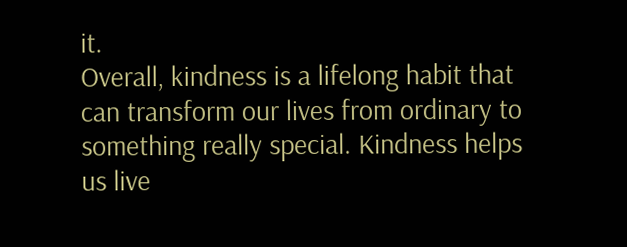it.
Overall, kindness is a lifelong habit that can transform our lives from ordinary to something really special. Kindness helps us live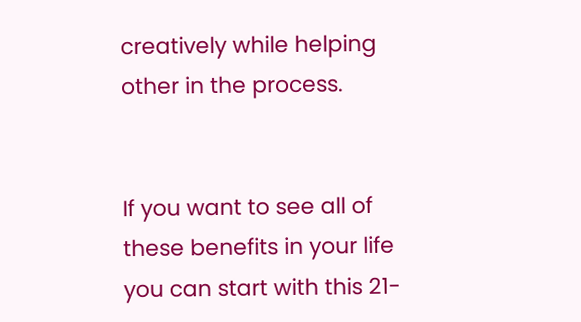creatively while helping other in the process.


If you want to see all of these benefits in your life you can start with this 21-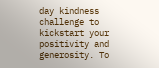day kindness challenge to kickstart your positivity and generosity. To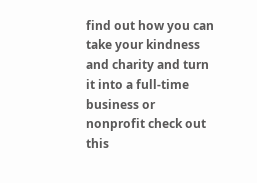find out how you can take your kindness and charity and turn it into a full-time business or nonprofit check out this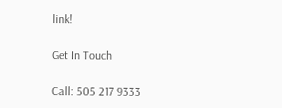link!

Get In Touch

Call: 505 217 9333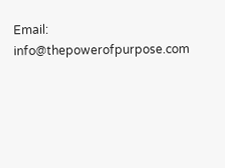Email: info@thepowerofpurpose.com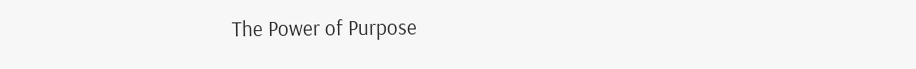The Power of Purpose